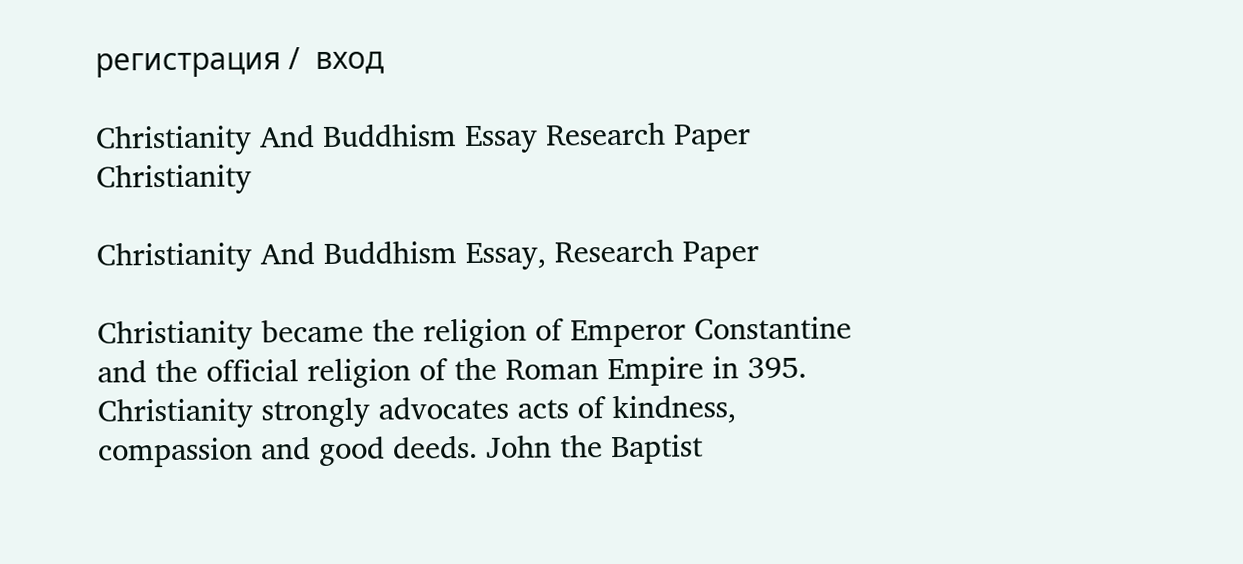регистрация /  вход

Christianity And Buddhism Essay Research Paper Christianity

Christianity And Buddhism Essay, Research Paper

Christianity became the religion of Emperor Constantine and the official religion of the Roman Empire in 395. Christianity strongly advocates acts of kindness, compassion and good deeds. John the Baptist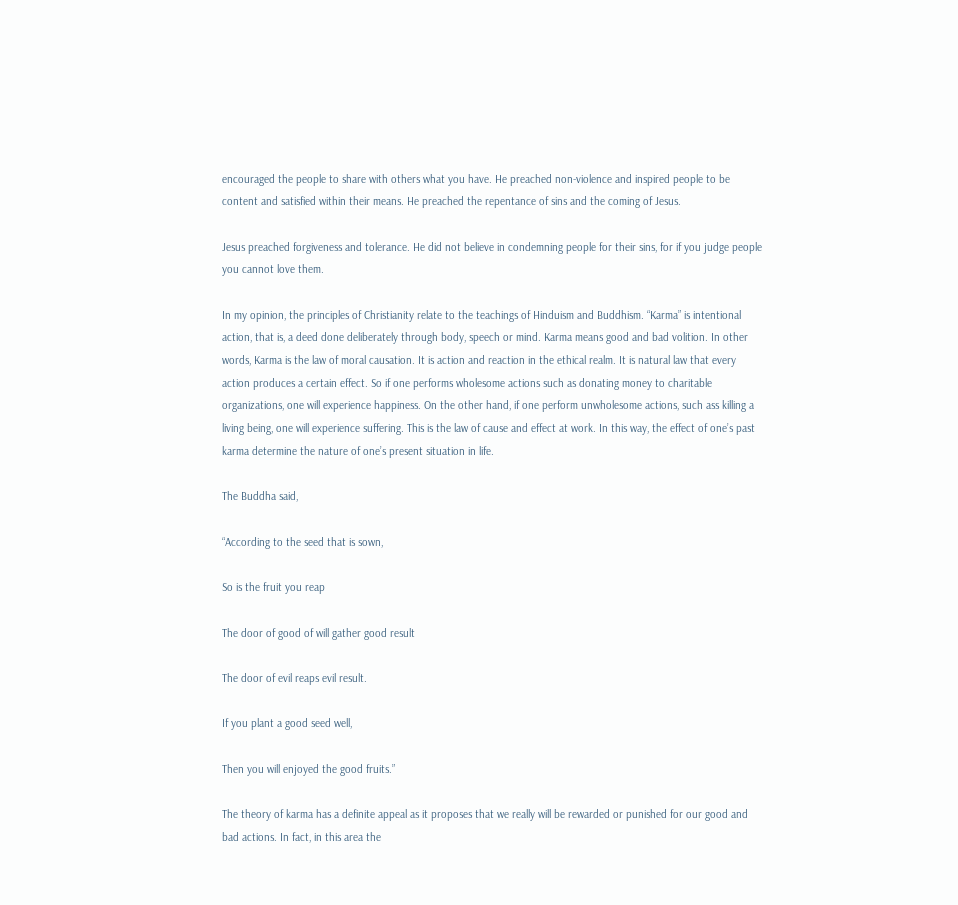encouraged the people to share with others what you have. He preached non-violence and inspired people to be content and satisfied within their means. He preached the repentance of sins and the coming of Jesus.

Jesus preached forgiveness and tolerance. He did not believe in condemning people for their sins, for if you judge people you cannot love them.

In my opinion, the principles of Christianity relate to the teachings of Hinduism and Buddhism. “Karma” is intentional action, that is, a deed done deliberately through body, speech or mind. Karma means good and bad volition. In other words, Karma is the law of moral causation. It is action and reaction in the ethical realm. It is natural law that every action produces a certain effect. So if one performs wholesome actions such as donating money to charitable organizations, one will experience happiness. On the other hand, if one perform unwholesome actions, such ass killing a living being, one will experience suffering. This is the law of cause and effect at work. In this way, the effect of one’s past karma determine the nature of one’s present situation in life.

The Buddha said,

“According to the seed that is sown,

So is the fruit you reap

The door of good of will gather good result

The door of evil reaps evil result.

If you plant a good seed well,

Then you will enjoyed the good fruits.”

The theory of karma has a definite appeal as it proposes that we really will be rewarded or punished for our good and bad actions. In fact, in this area the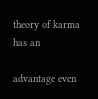theory of karma has an

advantage even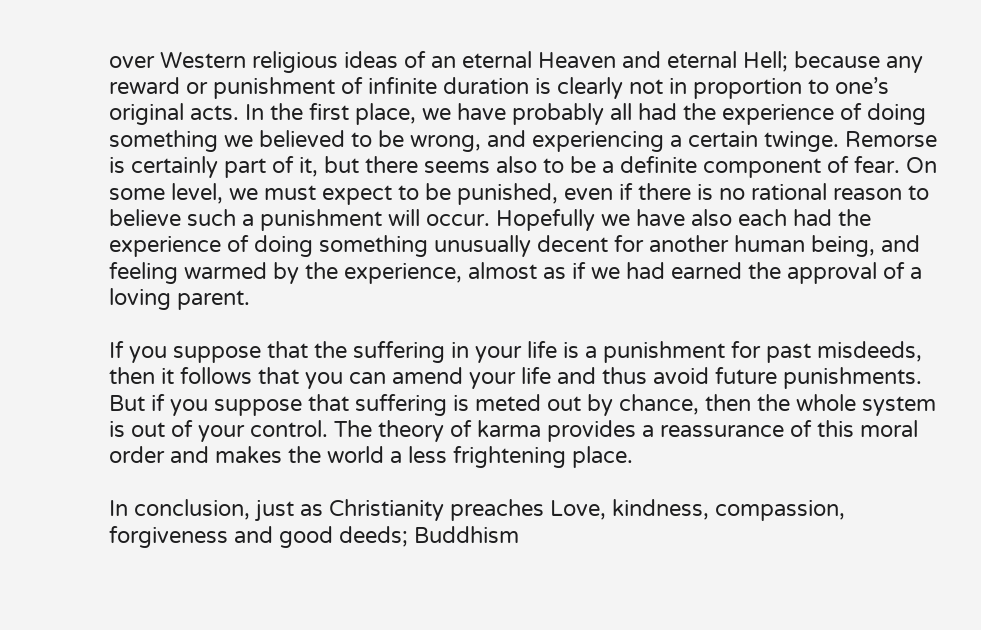over Western religious ideas of an eternal Heaven and eternal Hell; because any reward or punishment of infinite duration is clearly not in proportion to one’s original acts. In the first place, we have probably all had the experience of doing something we believed to be wrong, and experiencing a certain twinge. Remorse is certainly part of it, but there seems also to be a definite component of fear. On some level, we must expect to be punished, even if there is no rational reason to believe such a punishment will occur. Hopefully we have also each had the experience of doing something unusually decent for another human being, and feeling warmed by the experience, almost as if we had earned the approval of a loving parent.

If you suppose that the suffering in your life is a punishment for past misdeeds, then it follows that you can amend your life and thus avoid future punishments. But if you suppose that suffering is meted out by chance, then the whole system is out of your control. The theory of karma provides a reassurance of this moral order and makes the world a less frightening place.

In conclusion, just as Christianity preaches Love, kindness, compassion, forgiveness and good deeds; Buddhism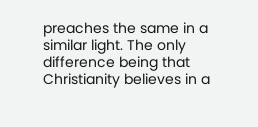preaches the same in a similar light. The only difference being that Christianity believes in a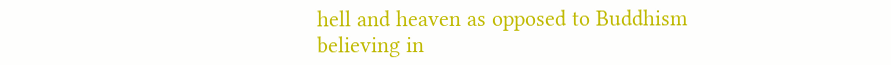hell and heaven as opposed to Buddhism believing in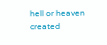hell or heaven created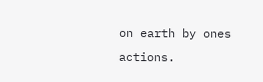on earth by ones actions.